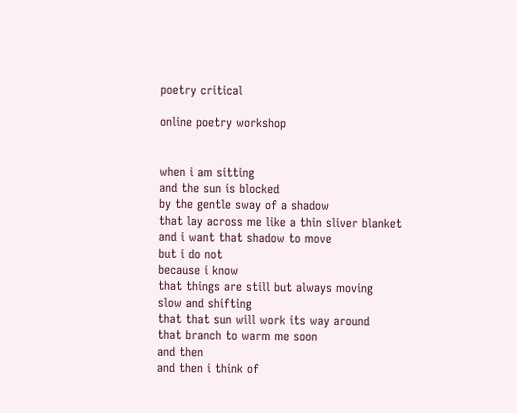poetry critical

online poetry workshop


when i am sitting
and the sun is blocked
by the gentle sway of a shadow
that lay across me like a thin sliver blanket
and i want that shadow to move
but i do not
because i know
that things are still but always moving
slow and shifting
that that sun will work its way around
that branch to warm me soon
and then
and then i think of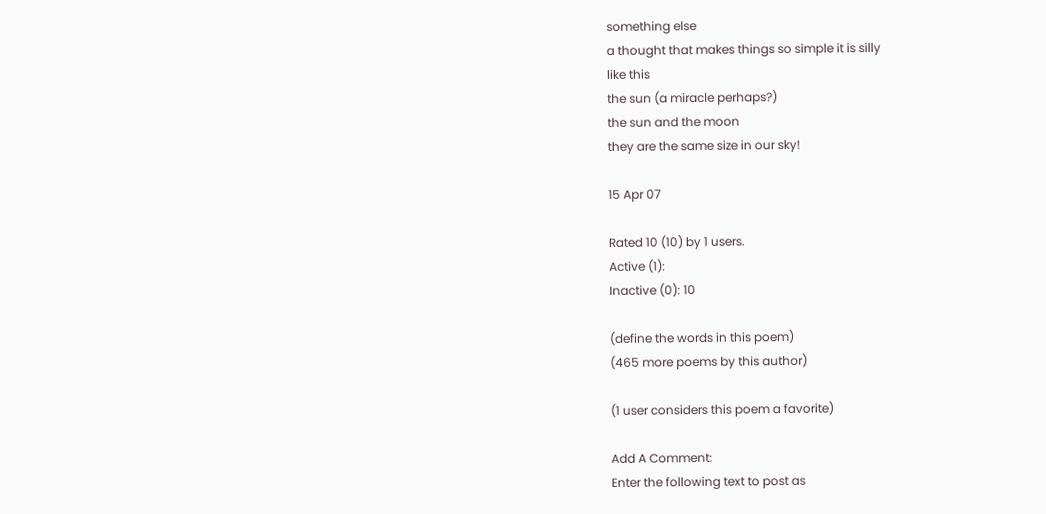something else
a thought that makes things so simple it is silly
like this
the sun (a miracle perhaps?)
the sun and the moon
they are the same size in our sky!

15 Apr 07

Rated 10 (10) by 1 users.
Active (1):
Inactive (0): 10

(define the words in this poem)
(465 more poems by this author)

(1 user considers this poem a favorite)

Add A Comment:
Enter the following text to post as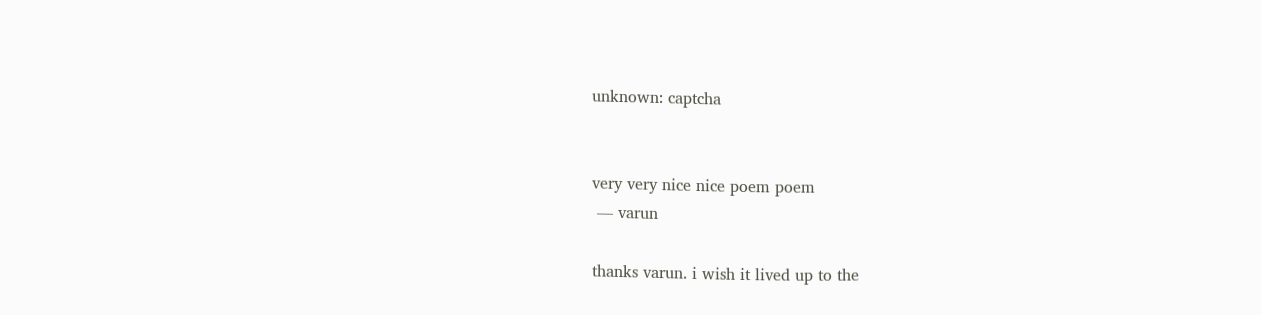unknown: captcha


very very nice nice poem poem
 — varun

thanks varun. i wish it lived up to the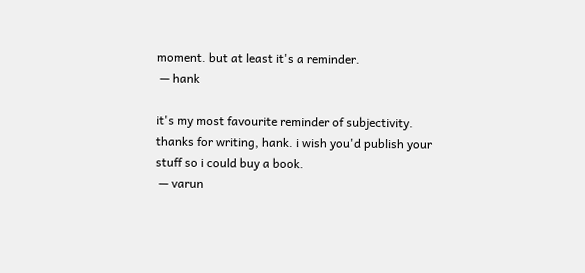moment. but at least it's a reminder.
 — hank

it's my most favourite reminder of subjectivity.
thanks for writing, hank. i wish you'd publish your stuff so i could buy a book.
 — varun